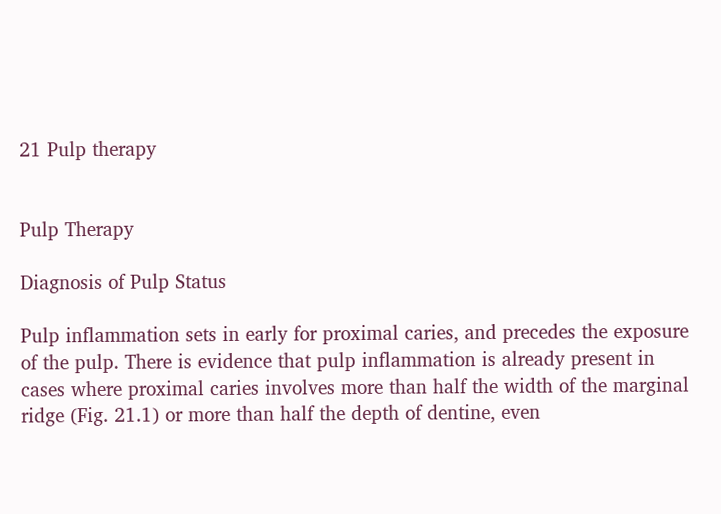21 Pulp therapy


Pulp Therapy

Diagnosis of Pulp Status

Pulp inflammation sets in early for proximal caries, and precedes the exposure of the pulp. There is evidence that pulp inflammation is already present in cases where proximal caries involves more than half the width of the marginal ridge (Fig. 21.1) or more than half the depth of dentine, even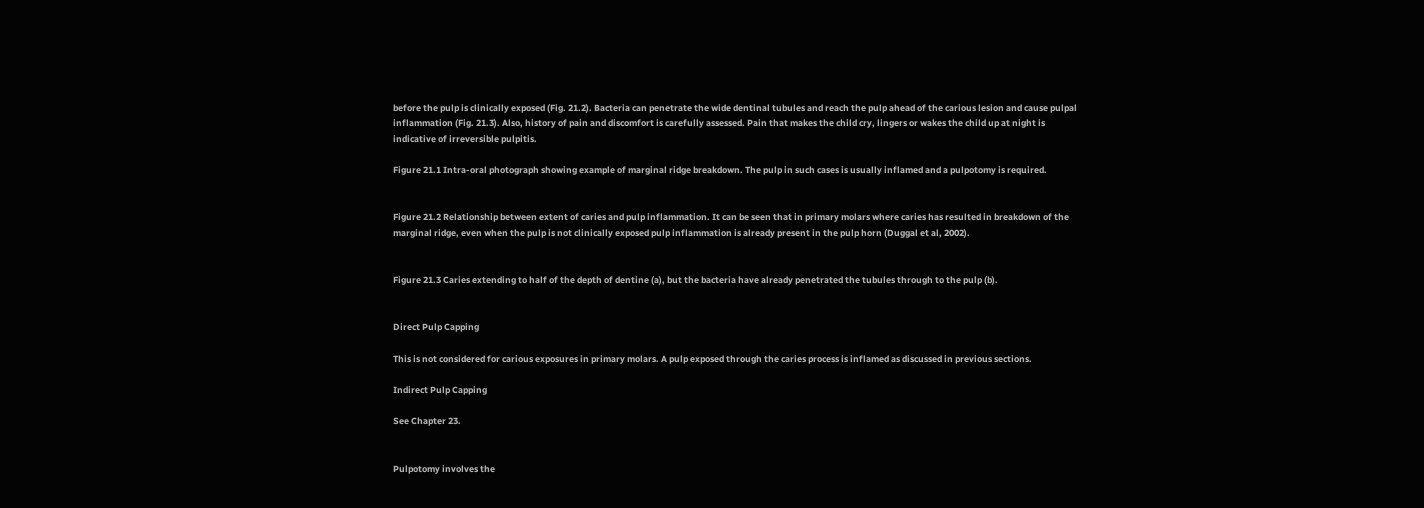before the pulp is clinically exposed (Fig. 21.2). Bacteria can penetrate the wide dentinal tubules and reach the pulp ahead of the carious lesion and cause pulpal inflammation (Fig. 21.3). Also, history of pain and discomfort is carefully assessed. Pain that makes the child cry, lingers or wakes the child up at night is indicative of irreversible pulpitis.

Figure 21.1 Intra-oral photograph showing example of marginal ridge breakdown. The pulp in such cases is usually inflamed and a pulpotomy is required.


Figure 21.2 Relationship between extent of caries and pulp inflammation. It can be seen that in primary molars where caries has resulted in breakdown of the marginal ridge, even when the pulp is not clinically exposed pulp inflammation is already present in the pulp horn (Duggal et al, 2002).


Figure 21.3 Caries extending to half of the depth of dentine (a), but the bacteria have already penetrated the tubules through to the pulp (b).


Direct Pulp Capping

This is not considered for carious exposures in primary molars. A pulp exposed through the caries process is inflamed as discussed in previous sections.

Indirect Pulp Capping

See Chapter 23.


Pulpotomy involves the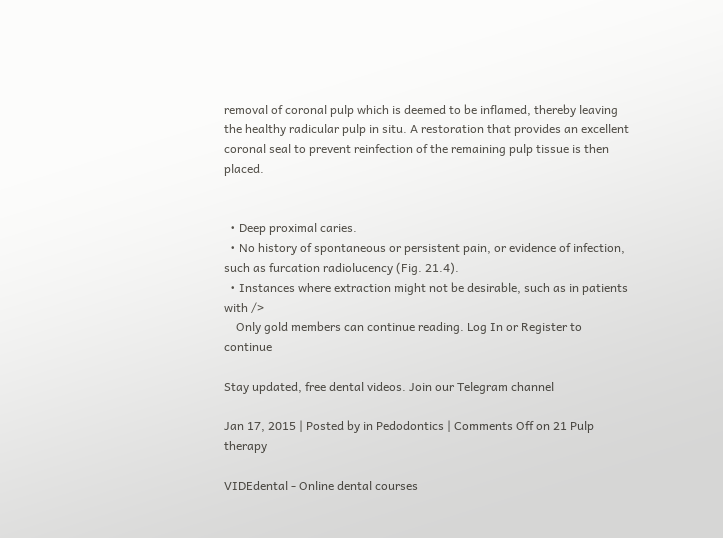removal of coronal pulp which is deemed to be inflamed, thereby leaving the healthy radicular pulp in situ. A restoration that provides an excellent coronal seal to prevent reinfection of the remaining pulp tissue is then placed.


  • Deep proximal caries.
  • No history of spontaneous or persistent pain, or evidence of infection, such as furcation radiolucency (Fig. 21.4).
  • Instances where extraction might not be desirable, such as in patients with />
    Only gold members can continue reading. Log In or Register to continue

Stay updated, free dental videos. Join our Telegram channel

Jan 17, 2015 | Posted by in Pedodontics | Comments Off on 21 Pulp therapy

VIDEdental - Online dental courses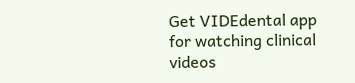Get VIDEdental app for watching clinical videos